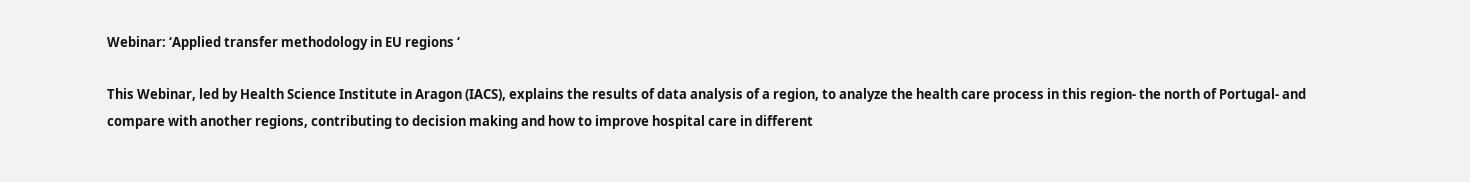Webinar: ‘Applied transfer methodology in EU regions ‘

This Webinar, led by Health Science Institute in Aragon (IACS), explains the results of data analysis of a region, to analyze the health care process in this region- the north of Portugal- and compare with another regions, contributing to decision making and how to improve hospital care in different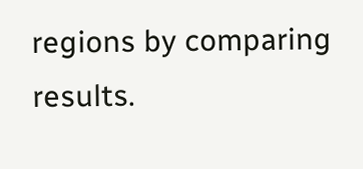regions by comparing results.